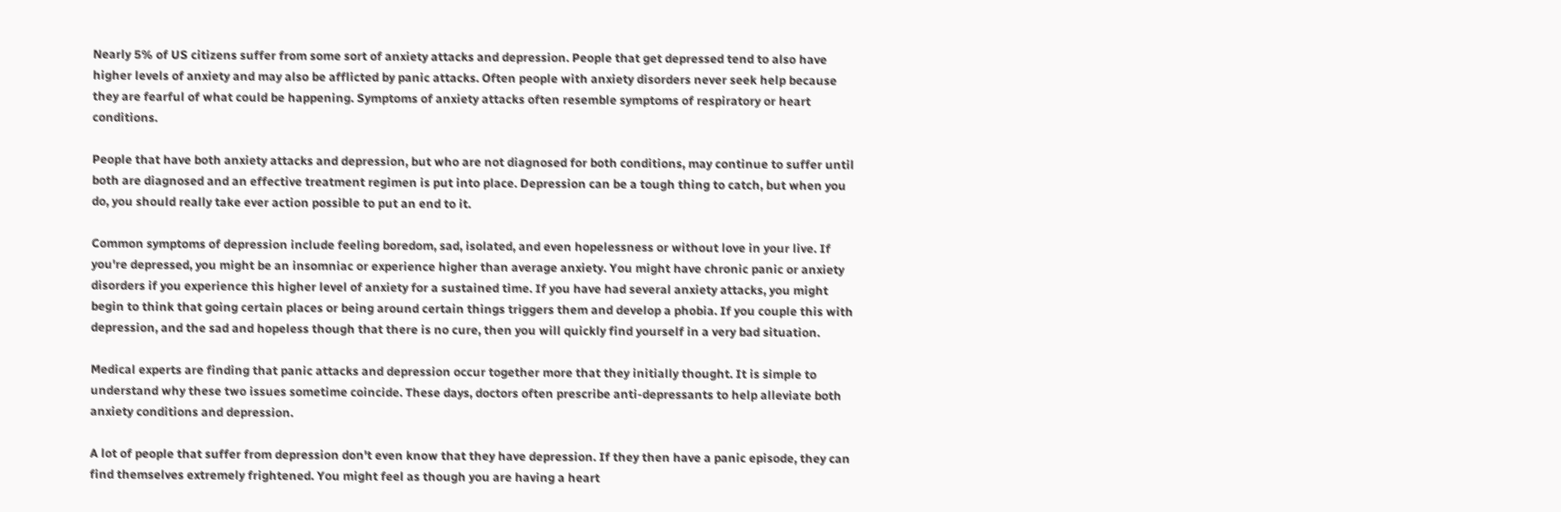Nearly 5% of US citizens suffer from some sort of anxiety attacks and depression. People that get depressed tend to also have higher levels of anxiety and may also be afflicted by panic attacks. Often people with anxiety disorders never seek help because they are fearful of what could be happening. Symptoms of anxiety attacks often resemble symptoms of respiratory or heart conditions.

People that have both anxiety attacks and depression, but who are not diagnosed for both conditions, may continue to suffer until both are diagnosed and an effective treatment regimen is put into place. Depression can be a tough thing to catch, but when you do, you should really take ever action possible to put an end to it.

Common symptoms of depression include feeling boredom, sad, isolated, and even hopelessness or without love in your live. If you're depressed, you might be an insomniac or experience higher than average anxiety. You might have chronic panic or anxiety disorders if you experience this higher level of anxiety for a sustained time. If you have had several anxiety attacks, you might begin to think that going certain places or being around certain things triggers them and develop a phobia. If you couple this with depression, and the sad and hopeless though that there is no cure, then you will quickly find yourself in a very bad situation.

Medical experts are finding that panic attacks and depression occur together more that they initially thought. It is simple to understand why these two issues sometime coincide. These days, doctors often prescribe anti-depressants to help alleviate both anxiety conditions and depression.

A lot of people that suffer from depression don't even know that they have depression. If they then have a panic episode, they can find themselves extremely frightened. You might feel as though you are having a heart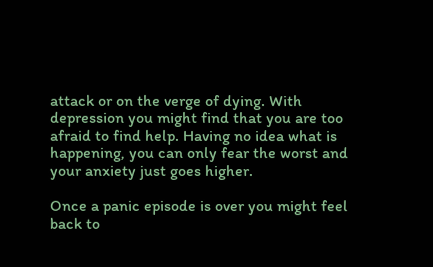attack or on the verge of dying. With depression you might find that you are too afraid to find help. Having no idea what is happening, you can only fear the worst and your anxiety just goes higher.

Once a panic episode is over you might feel back to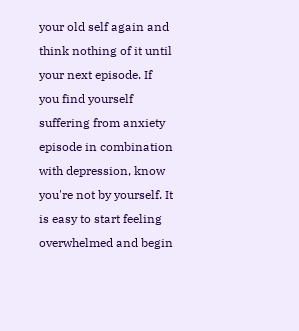your old self again and think nothing of it until your next episode. If you find yourself suffering from anxiety episode in combination with depression, know you're not by yourself. It is easy to start feeling overwhelmed and begin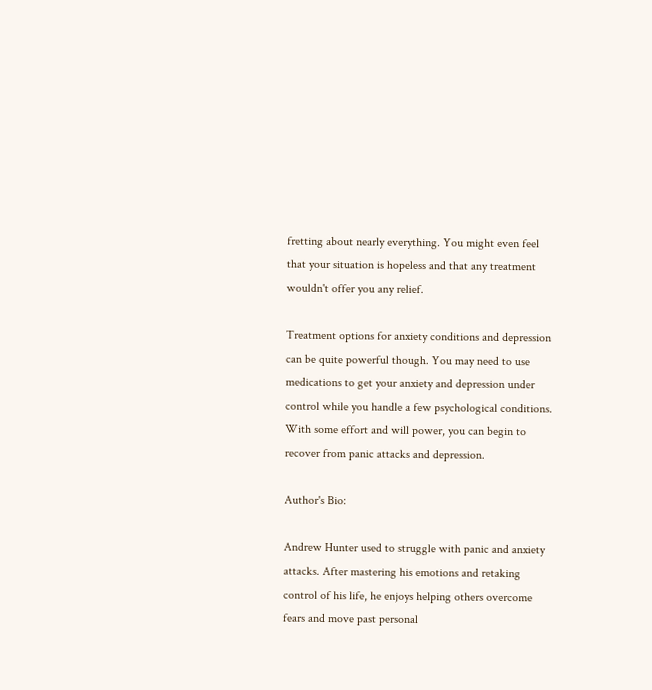fretting about nearly everything. You might even feel that your situation is hopeless and that any treatment wouldn't offer you any relief.

Treatment options for anxiety conditions and depression can be quite powerful though. You may need to use medications to get your anxiety and depression under control while you handle a few psychological conditions. With some effort and will power, you can begin to recover from panic attacks and depression.

Author's Bio:

Andrew Hunter used to struggle with panic and anxiety attacks. After mastering his emotions and retaking control of his life, he enjoys helping others overcome fears and move past personal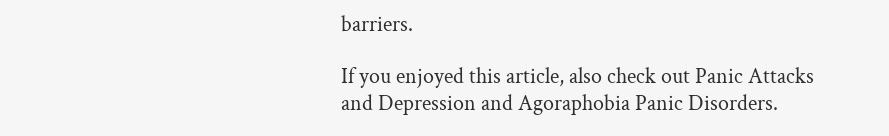barriers.

If you enjoyed this article, also check out Panic Attacks and Depression and Agoraphobia Panic Disorders.